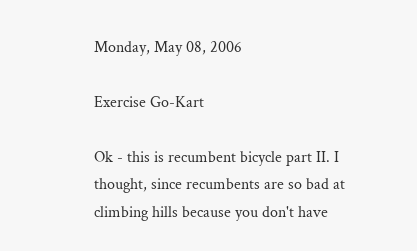Monday, May 08, 2006

Exercise Go-Kart

Ok - this is recumbent bicycle part II. I thought, since recumbents are so bad at climbing hills because you don't have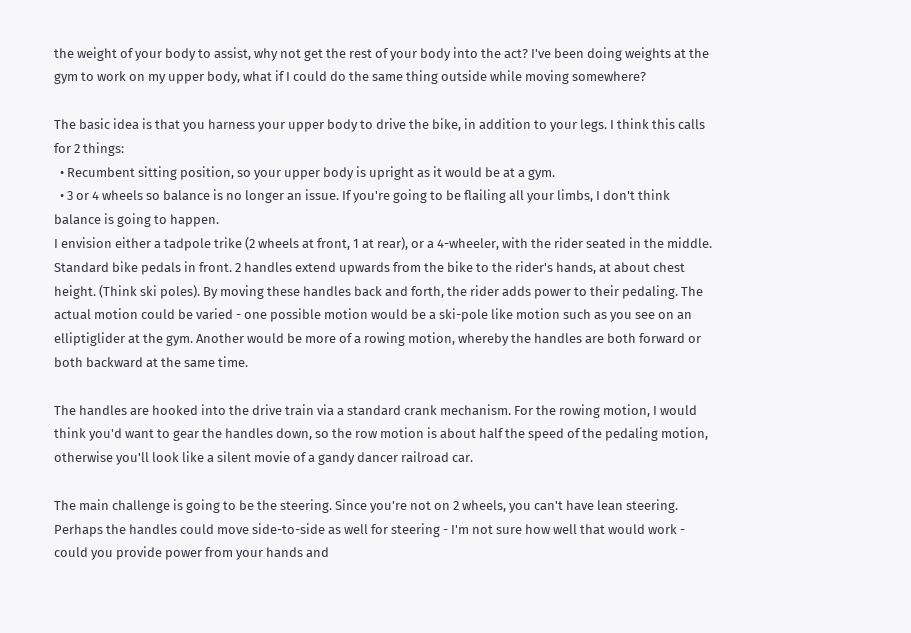the weight of your body to assist, why not get the rest of your body into the act? I've been doing weights at the gym to work on my upper body, what if I could do the same thing outside while moving somewhere?

The basic idea is that you harness your upper body to drive the bike, in addition to your legs. I think this calls for 2 things:
  • Recumbent sitting position, so your upper body is upright as it would be at a gym.
  • 3 or 4 wheels so balance is no longer an issue. If you're going to be flailing all your limbs, I don't think balance is going to happen.
I envision either a tadpole trike (2 wheels at front, 1 at rear), or a 4-wheeler, with the rider seated in the middle. Standard bike pedals in front. 2 handles extend upwards from the bike to the rider's hands, at about chest height. (Think ski poles). By moving these handles back and forth, the rider adds power to their pedaling. The actual motion could be varied - one possible motion would be a ski-pole like motion such as you see on an elliptiglider at the gym. Another would be more of a rowing motion, whereby the handles are both forward or both backward at the same time.

The handles are hooked into the drive train via a standard crank mechanism. For the rowing motion, I would think you'd want to gear the handles down, so the row motion is about half the speed of the pedaling motion, otherwise you'll look like a silent movie of a gandy dancer railroad car.

The main challenge is going to be the steering. Since you're not on 2 wheels, you can't have lean steering. Perhaps the handles could move side-to-side as well for steering - I'm not sure how well that would work - could you provide power from your hands and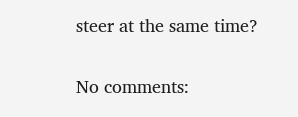steer at the same time?

No comments: